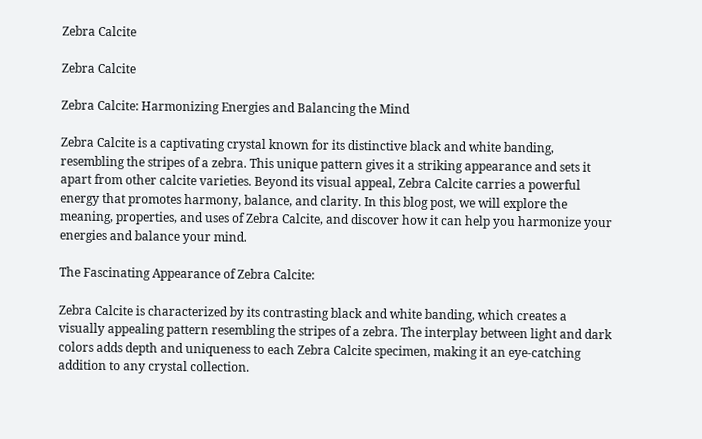Zebra Calcite

Zebra Calcite

Zebra Calcite: Harmonizing Energies and Balancing the Mind

Zebra Calcite is a captivating crystal known for its distinctive black and white banding, resembling the stripes of a zebra. This unique pattern gives it a striking appearance and sets it apart from other calcite varieties. Beyond its visual appeal, Zebra Calcite carries a powerful energy that promotes harmony, balance, and clarity. In this blog post, we will explore the meaning, properties, and uses of Zebra Calcite, and discover how it can help you harmonize your energies and balance your mind.

The Fascinating Appearance of Zebra Calcite:

Zebra Calcite is characterized by its contrasting black and white banding, which creates a visually appealing pattern resembling the stripes of a zebra. The interplay between light and dark colors adds depth and uniqueness to each Zebra Calcite specimen, making it an eye-catching addition to any crystal collection.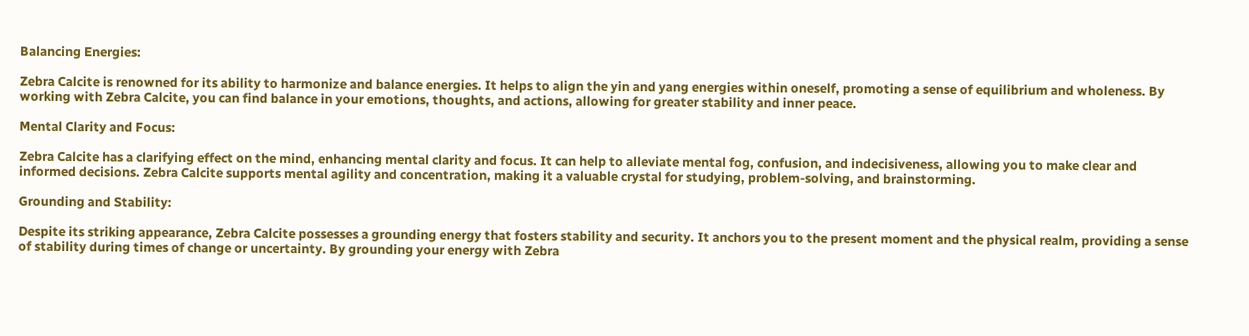Balancing Energies:

Zebra Calcite is renowned for its ability to harmonize and balance energies. It helps to align the yin and yang energies within oneself, promoting a sense of equilibrium and wholeness. By working with Zebra Calcite, you can find balance in your emotions, thoughts, and actions, allowing for greater stability and inner peace.

Mental Clarity and Focus:

Zebra Calcite has a clarifying effect on the mind, enhancing mental clarity and focus. It can help to alleviate mental fog, confusion, and indecisiveness, allowing you to make clear and informed decisions. Zebra Calcite supports mental agility and concentration, making it a valuable crystal for studying, problem-solving, and brainstorming.

Grounding and Stability:

Despite its striking appearance, Zebra Calcite possesses a grounding energy that fosters stability and security. It anchors you to the present moment and the physical realm, providing a sense of stability during times of change or uncertainty. By grounding your energy with Zebra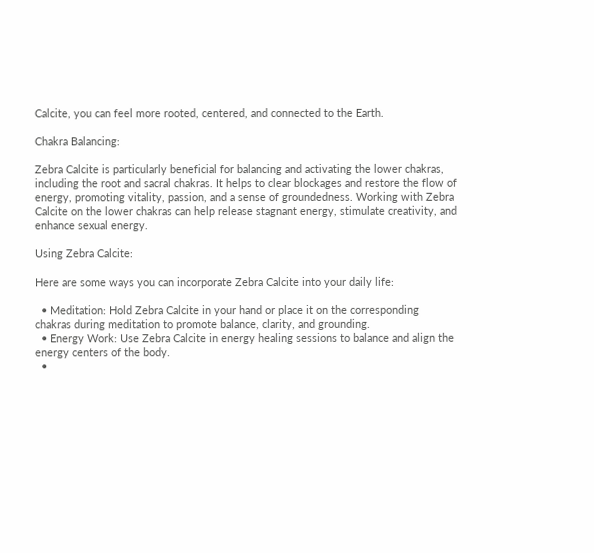Calcite, you can feel more rooted, centered, and connected to the Earth.

Chakra Balancing:

Zebra Calcite is particularly beneficial for balancing and activating the lower chakras, including the root and sacral chakras. It helps to clear blockages and restore the flow of energy, promoting vitality, passion, and a sense of groundedness. Working with Zebra Calcite on the lower chakras can help release stagnant energy, stimulate creativity, and enhance sexual energy.

Using Zebra Calcite:

Here are some ways you can incorporate Zebra Calcite into your daily life:

  • Meditation: Hold Zebra Calcite in your hand or place it on the corresponding chakras during meditation to promote balance, clarity, and grounding.
  • Energy Work: Use Zebra Calcite in energy healing sessions to balance and align the energy centers of the body.
  •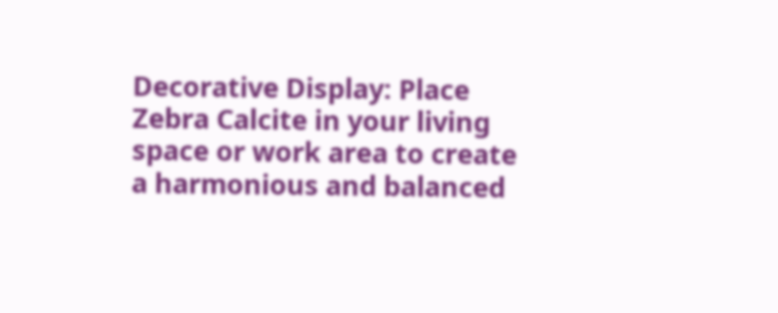Decorative Display: Place Zebra Calcite in your living space or work area to create a harmonious and balanced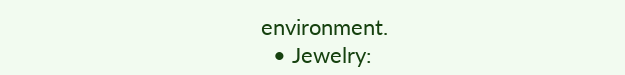environment.
  • Jewelry: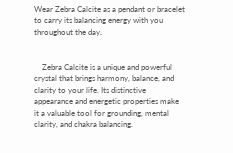Wear Zebra Calcite as a pendant or bracelet to carry its balancing energy with you throughout the day.


    Zebra Calcite is a unique and powerful crystal that brings harmony, balance, and clarity to your life. Its distinctive appearance and energetic properties make it a valuable tool for grounding, mental clarity, and chakra balancing.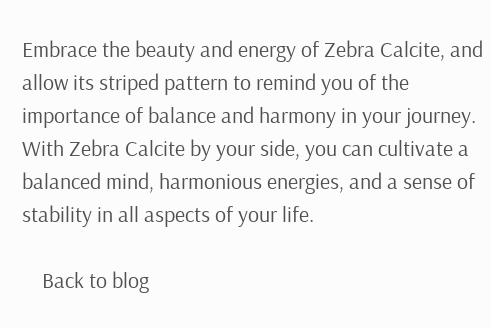Embrace the beauty and energy of Zebra Calcite, and allow its striped pattern to remind you of the importance of balance and harmony in your journey. With Zebra Calcite by your side, you can cultivate a balanced mind, harmonious energies, and a sense of stability in all aspects of your life.

    Back to blog